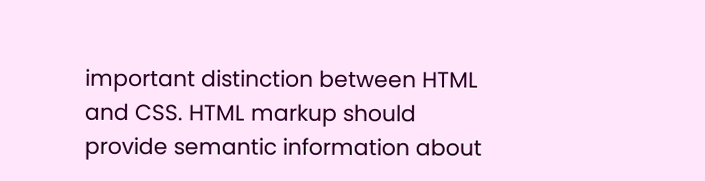important distinction between HTML and CSS. HTML markup should provide semantic information about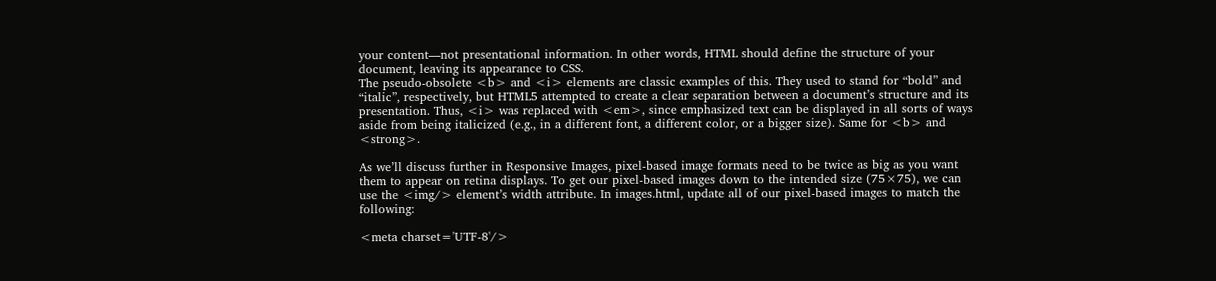your content—not presentational information. In other words, HTML should define the structure of your document, leaving its appearance to CSS.
The pseudo-obsolete <b> and <i> elements are classic examples of this. They used to stand for “bold” and “italic”, respectively, but HTML5 attempted to create a clear separation between a document’s structure and its presentation. Thus, <i> was replaced with <em>, since emphasized text can be displayed in all sorts of ways aside from being italicized (e.g., in a different font, a different color, or a bigger size). Same for <b> and <strong>.

As we’ll discuss further in Responsive Images, pixel-based image formats need to be twice as big as you want them to appear on retina displays. To get our pixel-based images down to the intended size (75×75), we can use the <img/> element’s width attribute. In images.html, update all of our pixel-based images to match the following:

<meta charset='UTF-8'/>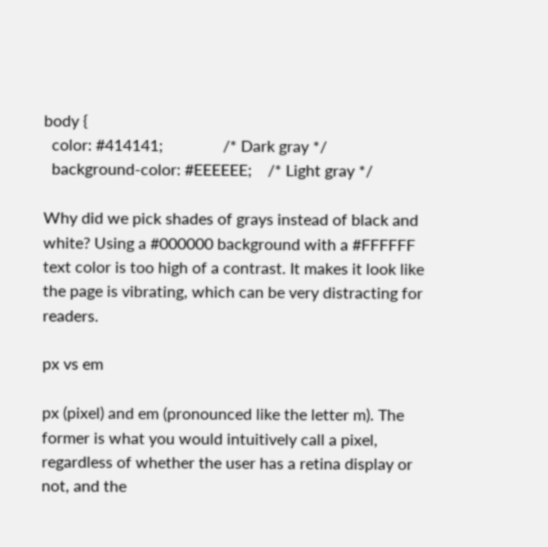body {
  color: #414141;               /* Dark gray */
  background-color: #EEEEEE;    /* Light gray */

Why did we pick shades of grays instead of black and white? Using a #000000 background with a #FFFFFF text color is too high of a contrast. It makes it look like the page is vibrating, which can be very distracting for readers.

px vs em

px (pixel) and em (pronounced like the letter m). The former is what you would intuitively call a pixel, regardless of whether the user has a retina display or not, and the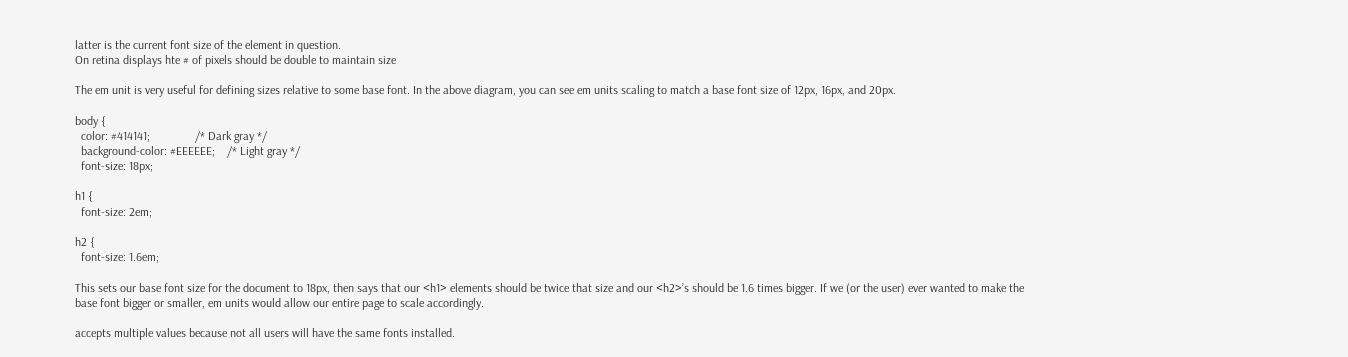latter is the current font size of the element in question.
On retina displays hte # of pixels should be double to maintain size

The em unit is very useful for defining sizes relative to some base font. In the above diagram, you can see em units scaling to match a base font size of 12px, 16px, and 20px.

body {
  color: #414141;               /* Dark gray */
  background-color: #EEEEEE;    /* Light gray */
  font-size: 18px;

h1 {
  font-size: 2em;

h2 {
  font-size: 1.6em;

This sets our base font size for the document to 18px, then says that our <h1> elements should be twice that size and our <h2>’s should be 1.6 times bigger. If we (or the user) ever wanted to make the base font bigger or smaller, em units would allow our entire page to scale accordingly.

accepts multiple values because not all users will have the same fonts installed.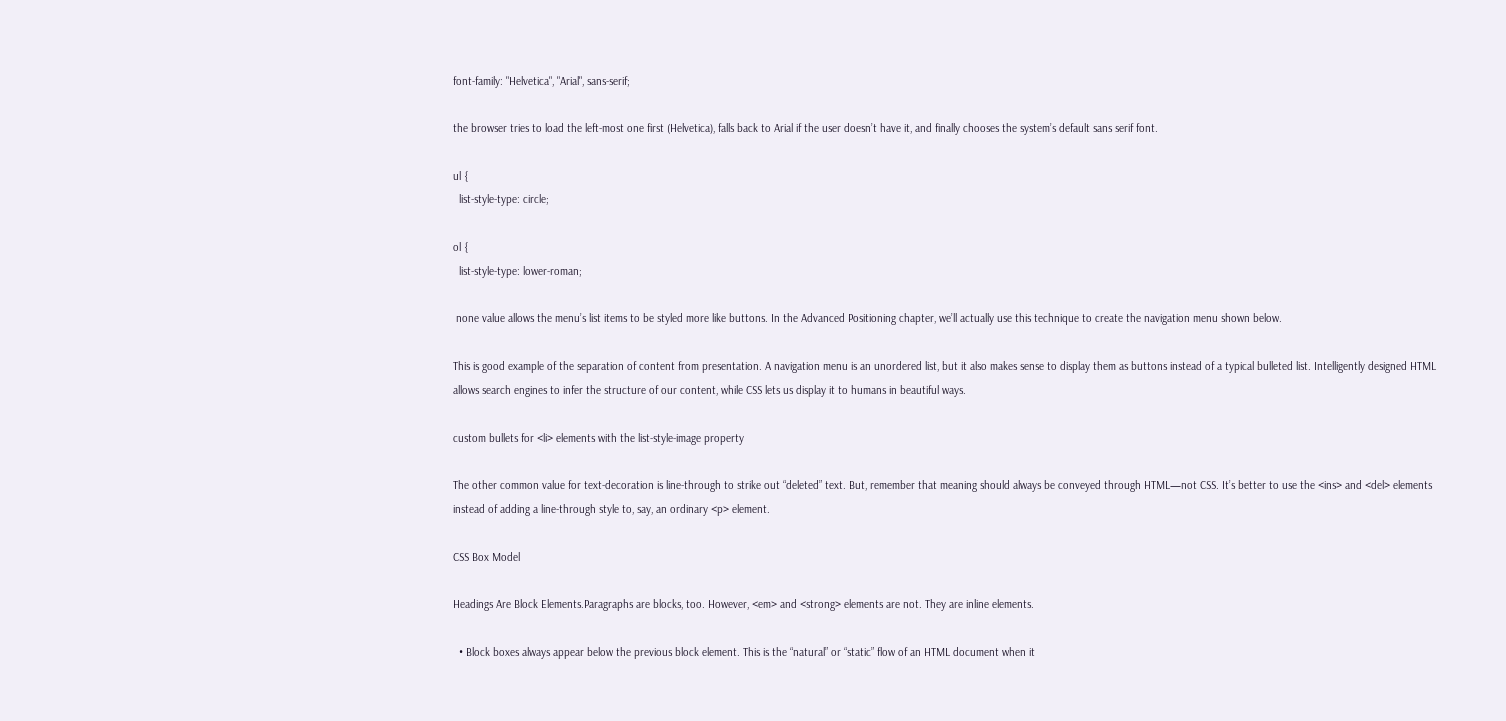font-family: "Helvetica", "Arial", sans-serif;

the browser tries to load the left-most one first (Helvetica), falls back to Arial if the user doesn’t have it, and finally chooses the system’s default sans serif font.

ul {
  list-style-type: circle;

ol {
  list-style-type: lower-roman;

 none value allows the menu’s list items to be styled more like buttons. In the Advanced Positioning chapter, we’ll actually use this technique to create the navigation menu shown below.

This is good example of the separation of content from presentation. A navigation menu is an unordered list, but it also makes sense to display them as buttons instead of a typical bulleted list. Intelligently designed HTML allows search engines to infer the structure of our content, while CSS lets us display it to humans in beautiful ways.

custom bullets for <li> elements with the list-style-image property

The other common value for text-decoration is line-through to strike out “deleted” text. But, remember that meaning should always be conveyed through HTML—not CSS. It’s better to use the <ins> and <del> elements instead of adding a line-through style to, say, an ordinary <p> element.

CSS Box Model

Headings Are Block Elements.Paragraphs are blocks, too. However, <em> and <strong> elements are not. They are inline elements.

  • Block boxes always appear below the previous block element. This is the “natural” or “static” flow of an HTML document when it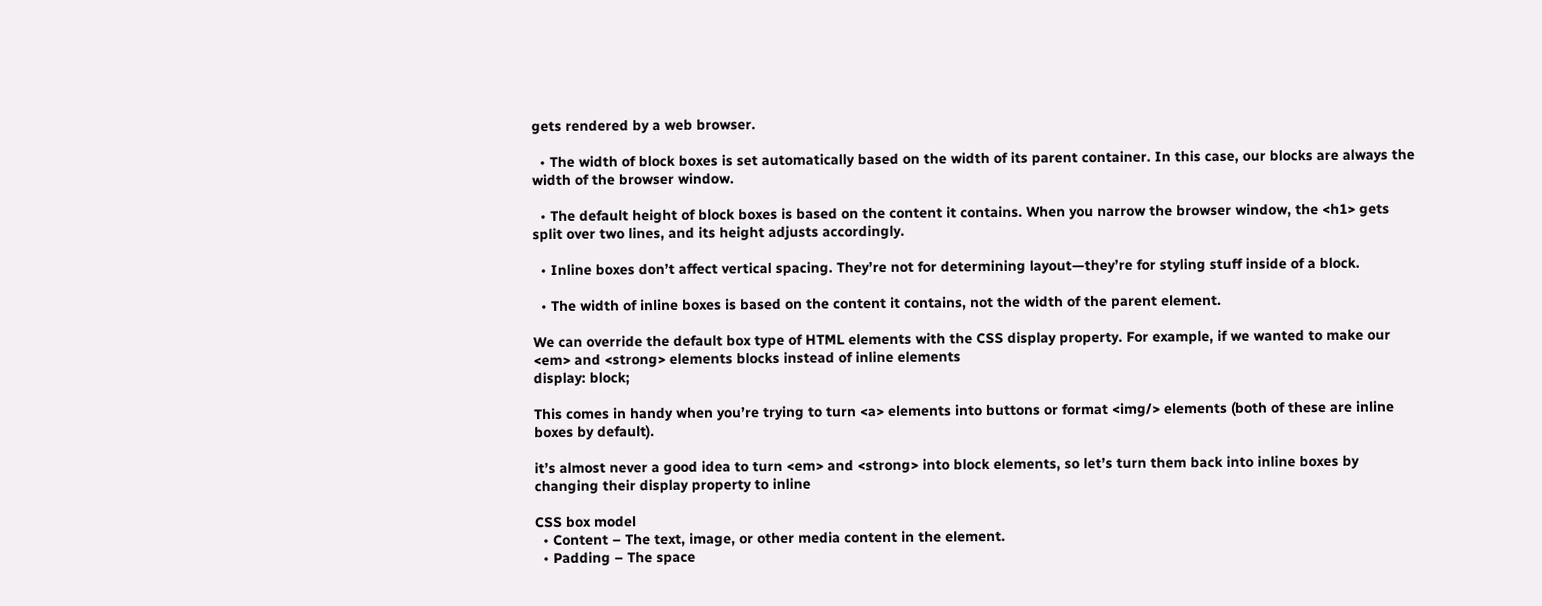gets rendered by a web browser.

  • The width of block boxes is set automatically based on the width of its parent container. In this case, our blocks are always the width of the browser window.

  • The default height of block boxes is based on the content it contains. When you narrow the browser window, the <h1> gets split over two lines, and its height adjusts accordingly.

  • Inline boxes don’t affect vertical spacing. They’re not for determining layout—they’re for styling stuff inside of a block.

  • The width of inline boxes is based on the content it contains, not the width of the parent element.

We can override the default box type of HTML elements with the CSS display property. For example, if we wanted to make our <em> and <strong> elements blocks instead of inline elements
display: block;

This comes in handy when you’re trying to turn <a> elements into buttons or format <img/> elements (both of these are inline boxes by default).

it’s almost never a good idea to turn <em> and <strong> into block elements, so let’s turn them back into inline boxes by changing their display property to inline

CSS box model
  • Content – The text, image, or other media content in the element.
  • Padding – The space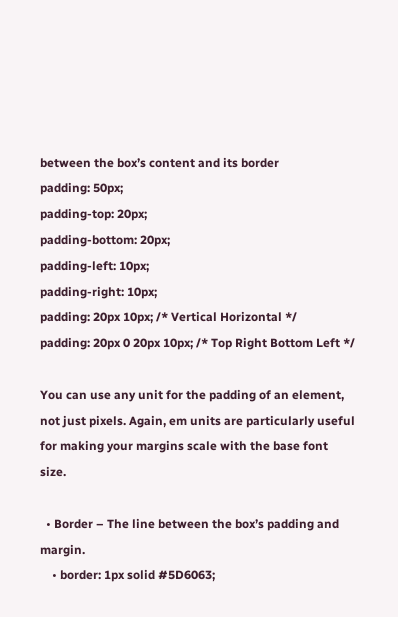between the box’s content and its border
padding: 50px;
padding-top: 20px;
padding-bottom: 20px;
padding-left: 10px;
padding-right: 10px;
padding: 20px 10px; /* Vertical Horizontal */
padding: 20px 0 20px 10px; /* Top Right Bottom Left */

You can use any unit for the padding of an element, not just pixels. Again, em units are particularly useful for making your margins scale with the base font size.

  • Border – The line between the box’s padding and margin.
    • border: 1px solid #5D6063;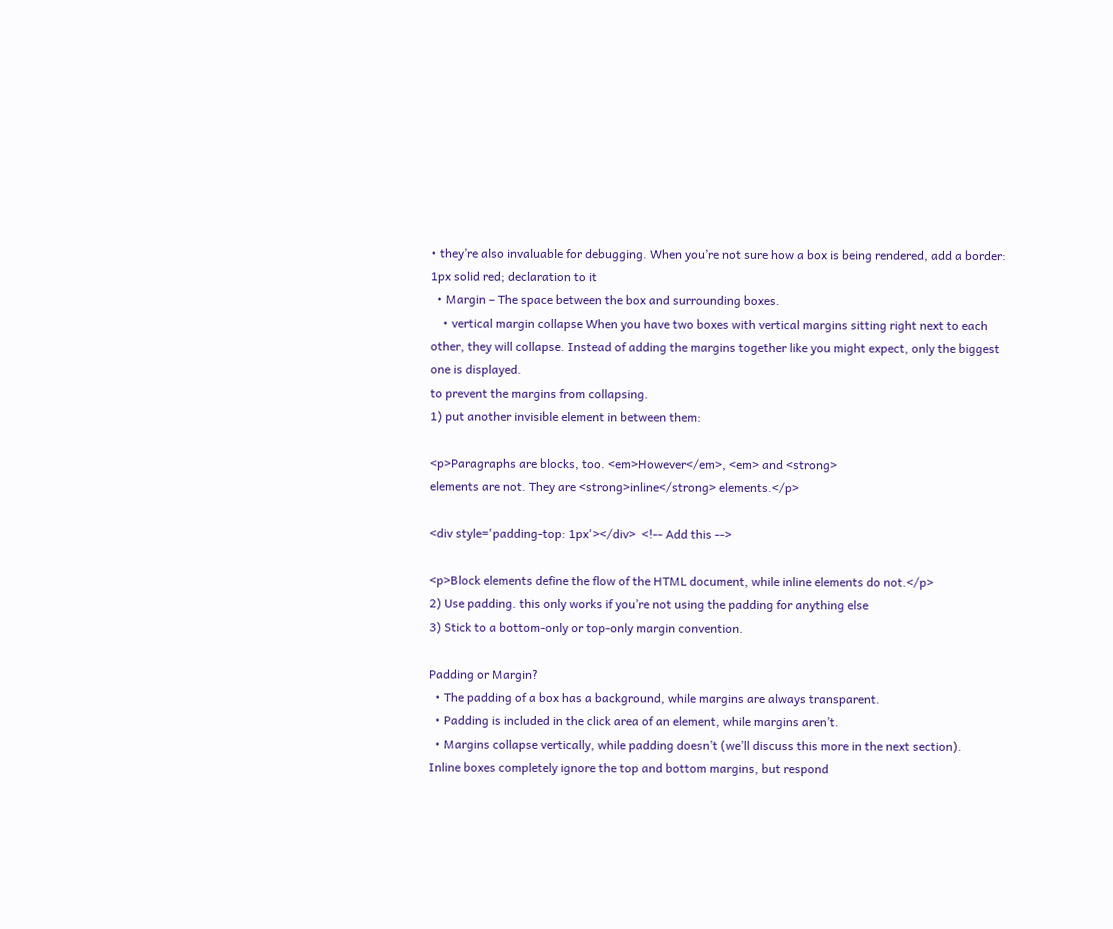• they’re also invaluable for debugging. When you’re not sure how a box is being rendered, add a border: 1px solid red; declaration to it
  • Margin – The space between the box and surrounding boxes.
    • vertical margin collapse When you have two boxes with vertical margins sitting right next to each other, they will collapse. Instead of adding the margins together like you might expect, only the biggest one is displayed.
to prevent the margins from collapsing.
1) put another invisible element in between them:

<p>Paragraphs are blocks, too. <em>However</em>, <em> and <strong>
elements are not. They are <strong>inline</strong> elements.</p>

<div style='padding-top: 1px'></div>  <!-- Add this -->

<p>Block elements define the flow of the HTML document, while inline elements do not.</p>
2) Use padding. this only works if you’re not using the padding for anything else
3) Stick to a bottom-only or top-only margin convention.

Padding or Margin?
  • The padding of a box has a background, while margins are always transparent.
  • Padding is included in the click area of an element, while margins aren’t.
  • Margins collapse vertically, while padding doesn’t (we’ll discuss this more in the next section).
Inline boxes completely ignore the top and bottom margins, but respond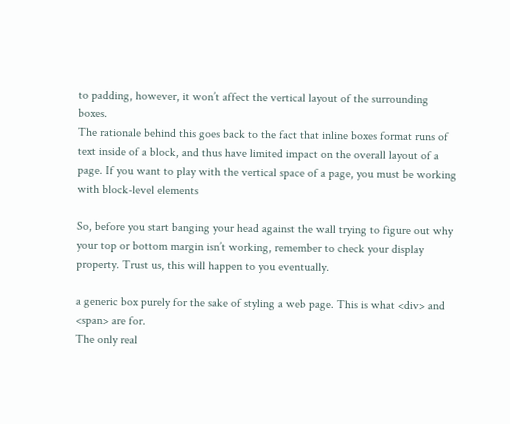to padding, however, it won’t affect the vertical layout of the surrounding boxes.
The rationale behind this goes back to the fact that inline boxes format runs of text inside of a block, and thus have limited impact on the overall layout of a page. If you want to play with the vertical space of a page, you must be working with block-level elements

So, before you start banging your head against the wall trying to figure out why your top or bottom margin isn’t working, remember to check your display property. Trust us, this will happen to you eventually.

a generic box purely for the sake of styling a web page. This is what <div> and <span> are for.
The only real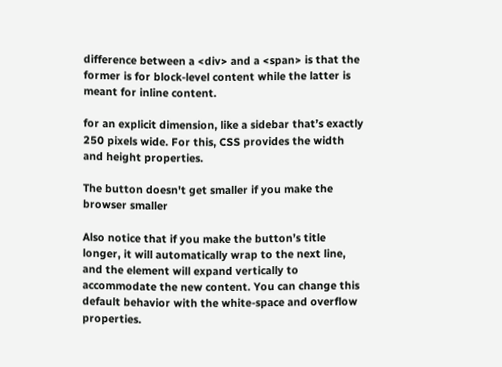difference between a <div> and a <span> is that the former is for block-level content while the latter is meant for inline content.

for an explicit dimension, like a sidebar that’s exactly 250 pixels wide. For this, CSS provides the width and height properties.

The button doesn't get smaller if you make the browser smaller

Also notice that if you make the button’s title longer, it will automatically wrap to the next line, and the element will expand vertically to accommodate the new content. You can change this default behavior with the white-space and overflow properties.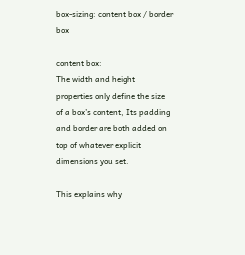box-sizing: content box / border box

content box:
The width and height properties only define the size of a box’s content, Its padding and border are both added on top of whatever explicit dimensions you set.

This explains why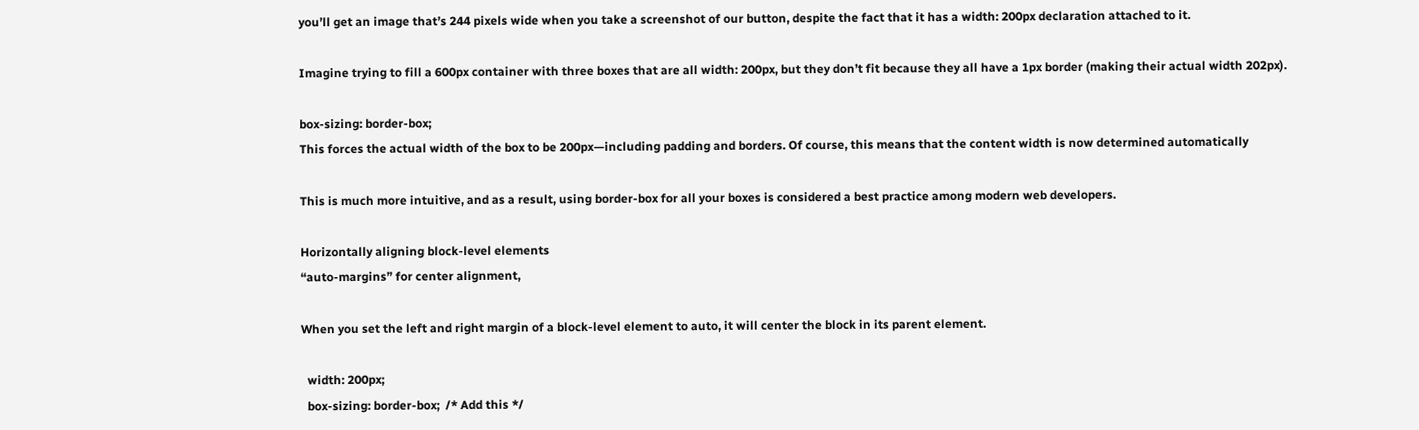you’ll get an image that’s 244 pixels wide when you take a screenshot of our button, despite the fact that it has a width: 200px declaration attached to it.

Imagine trying to fill a 600px container with three boxes that are all width: 200px, but they don’t fit because they all have a 1px border (making their actual width 202px).

box-sizing: border-box;
This forces the actual width of the box to be 200px—including padding and borders. Of course, this means that the content width is now determined automatically

This is much more intuitive, and as a result, using border-box for all your boxes is considered a best practice among modern web developers.

Horizontally aligning block-level elements
“auto-margins” for center alignment,

When you set the left and right margin of a block-level element to auto, it will center the block in its parent element.

  width: 200px;
  box-sizing: border-box;  /* Add this */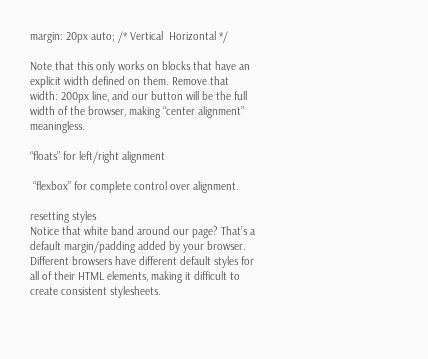margin: 20px auto; /* Vertical  Horizontal */

Note that this only works on blocks that have an explicit width defined on them. Remove that width: 200px line, and our button will be the full width of the browser, making “center alignment” meaningless.

“floats” for left/right alignment

 “flexbox” for complete control over alignment.

resetting styles
Notice that white band around our page? That’s a default margin/padding added by your browser. Different browsers have different default styles for all of their HTML elements, making it difficult to create consistent stylesheets.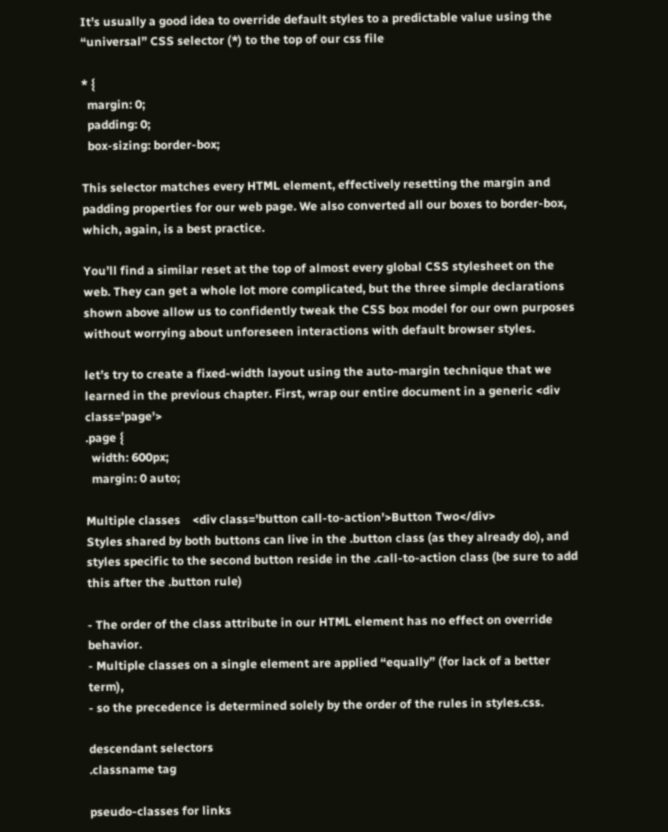It’s usually a good idea to override default styles to a predictable value using the “universal” CSS selector (*) to the top of our css file

* {
  margin: 0;
  padding: 0;
  box-sizing: border-box;

This selector matches every HTML element, effectively resetting the margin and padding properties for our web page. We also converted all our boxes to border-box, which, again, is a best practice.

You’ll find a similar reset at the top of almost every global CSS stylesheet on the web. They can get a whole lot more complicated, but the three simple declarations shown above allow us to confidently tweak the CSS box model for our own purposes without worrying about unforeseen interactions with default browser styles.

let’s try to create a fixed-width layout using the auto-margin technique that we learned in the previous chapter. First, wrap our entire document in a generic <div class='page'>
.page {
  width: 600px;
  margin: 0 auto;

Multiple classes    <div class='button call-to-action'>Button Two</div>
Styles shared by both buttons can live in the .button class (as they already do), and styles specific to the second button reside in the .call-to-action class (be sure to add this after the .button rule)

- The order of the class attribute in our HTML element has no effect on override behavior.
- Multiple classes on a single element are applied “equally” (for lack of a better term),
- so the precedence is determined solely by the order of the rules in styles.css.

descendant selectors
.classname tag

pseudo-classes for links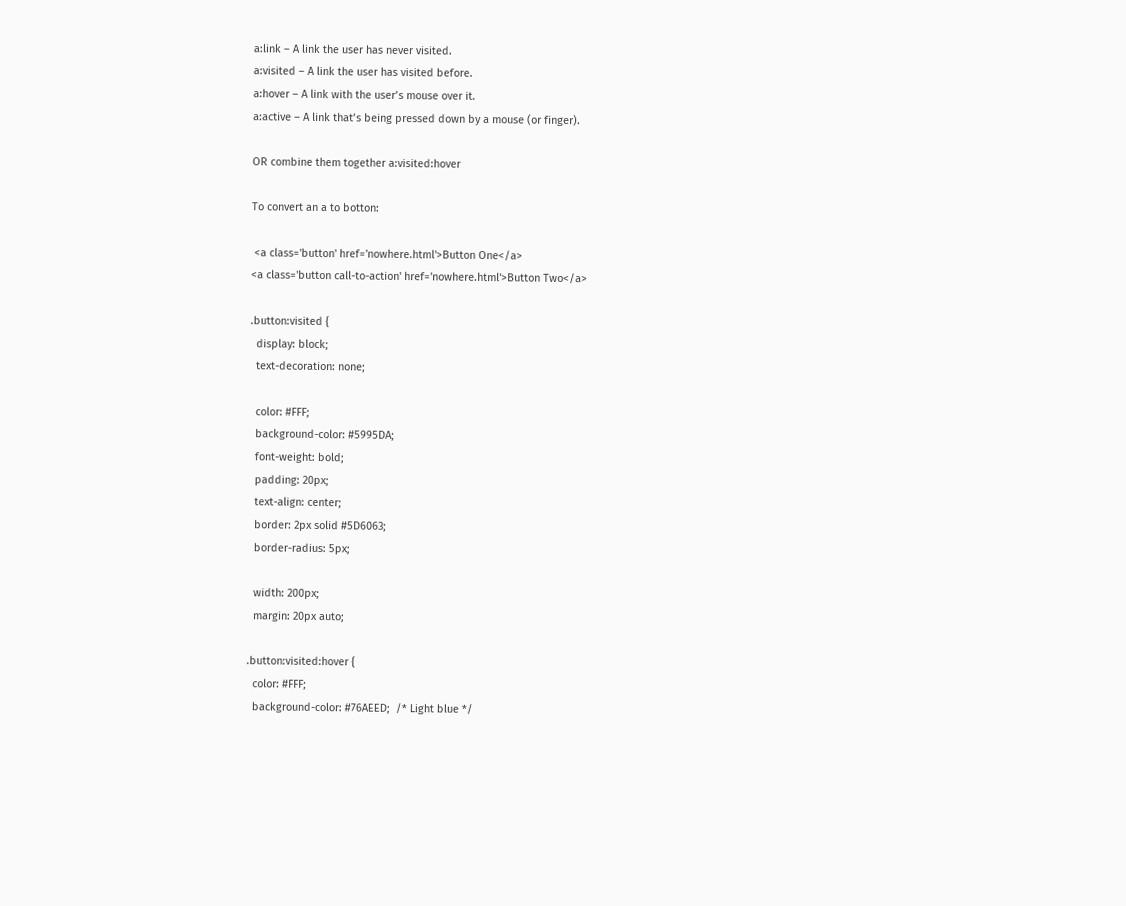a:link – A link the user has never visited.
a:visited – A link the user has visited before.
a:hover – A link with the user’s mouse over it.
a:active – A link that’s being pressed down by a mouse (or finger).

OR combine them together a:visited:hover

To convert an a to botton:

 <a class='button' href='nowhere.html'>Button One</a>
<a class='button call-to-action' href='nowhere.html'>Button Two</a>

.button:visited {
  display: block;
  text-decoration: none;

  color: #FFF;
  background-color: #5995DA;
  font-weight: bold;
  padding: 20px;
  text-align: center;
  border: 2px solid #5D6063;
  border-radius: 5px;

  width: 200px;
  margin: 20px auto;

.button:visited:hover {
  color: #FFF;
  background-color: #76AEED;  /* Light blue */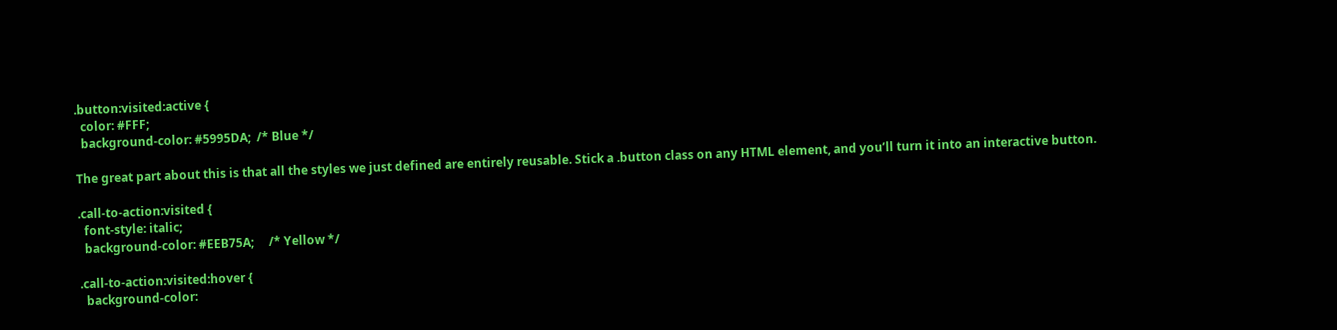.button:visited:active {
  color: #FFF;
  background-color: #5995DA;  /* Blue */

The great part about this is that all the styles we just defined are entirely reusable. Stick a .button class on any HTML element, and you’ll turn it into an interactive button.

.call-to-action:visited {
  font-style: italic;
  background-color: #EEB75A;     /* Yellow */

.call-to-action:visited:hover {
  background-color: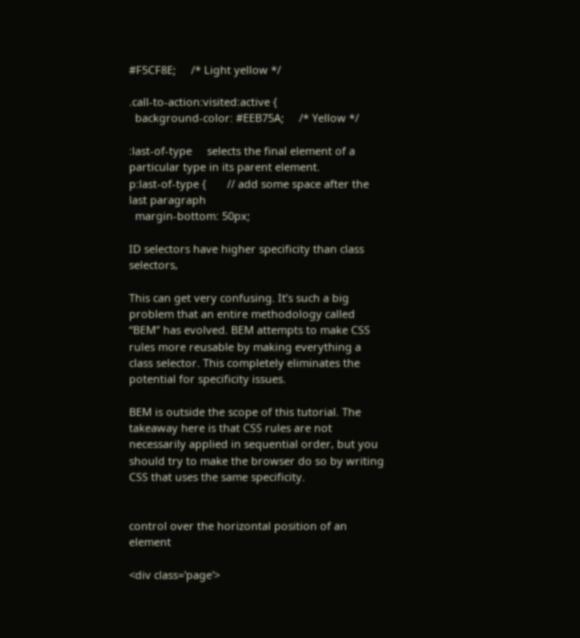#F5CF8E;     /* Light yellow */

.call-to-action:visited:active {
  background-color: #EEB75A;     /* Yellow */

:last-of-type     selects the final element of a particular type in its parent element.
p:last-of-type {       // add some space after the last paragraph
  margin-bottom: 50px;

ID selectors have higher specificity than class selectors,

This can get very confusing. It’s such a big problem that an entire methodology called “BEM” has evolved. BEM attempts to make CSS rules more reusable by making everything a class selector. This completely eliminates the potential for specificity issues.

BEM is outside the scope of this tutorial. The takeaway here is that CSS rules are not necessarily applied in sequential order, but you should try to make the browser do so by writing CSS that uses the same specificity.


control over the horizontal position of an element

<div class='page'>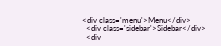<div class='menu'>Menu</div>
  <div class='sidebar'>Sidebar</div>
  <div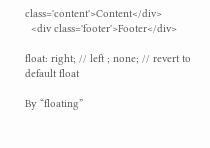class='content'>Content</div>
  <div class='footer'>Footer</div>

float: right; // left ; none; // revert to default float

By “floating”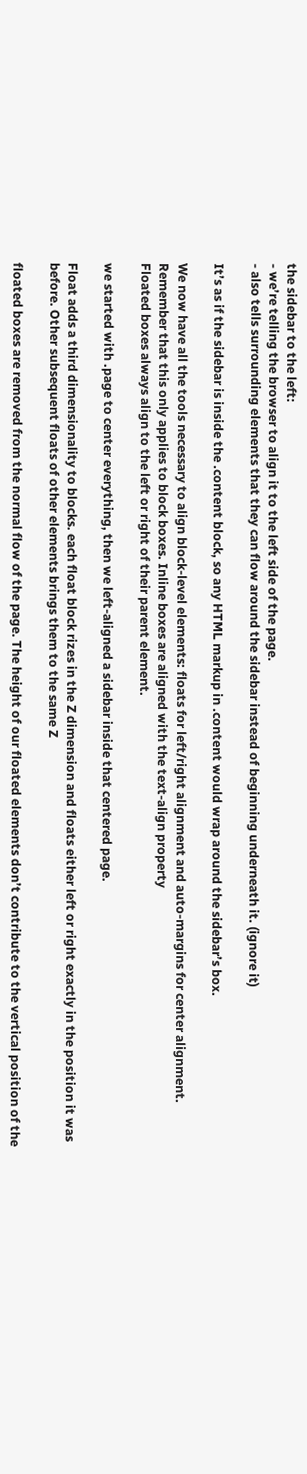the sidebar to the left:
- we’re telling the browser to align it to the left side of the page.
- also tells surrounding elements that they can flow around the sidebar instead of beginning underneath it. (ignore it)

It’s as if the sidebar is inside the .content block, so any HTML markup in .content would wrap around the sidebar’s box.

We now have all the tools necessary to align block-level elements: floats for left/right alignment and auto-margins for center alignment.
Remember that this only applies to block boxes. Inline boxes are aligned with the text-align property
Floated boxes always align to the left or right of their parent element.

we started with .page to center everything, then we left-aligned a sidebar inside that centered page.

Float adds a third dimensionality to blocks. each float block rizes in the Z dimension and floats either left or right exactly in the position it was before. Other subsequent floats of other elements brings them to the same Z

floated boxes are removed from the normal flow of the page. The height of our floated elements don’t contribute to the vertical position of the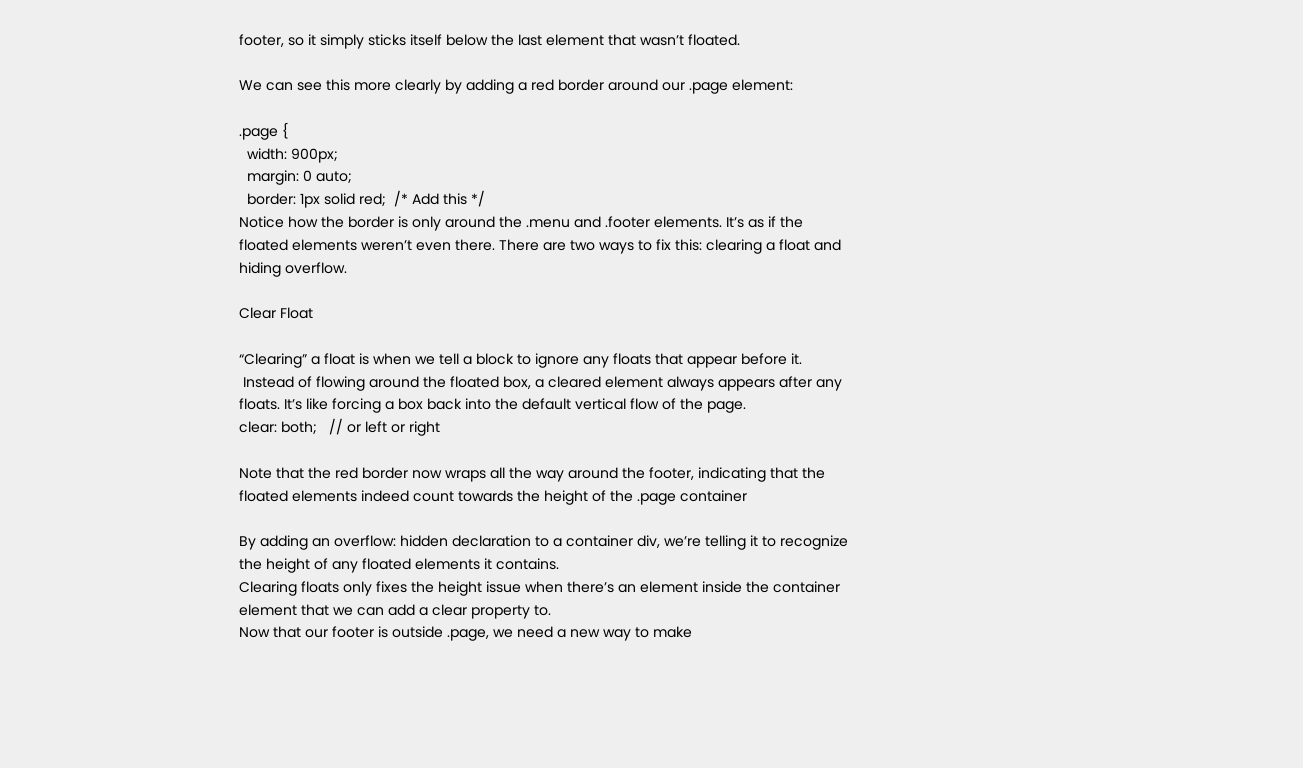footer, so it simply sticks itself below the last element that wasn’t floated.

We can see this more clearly by adding a red border around our .page element:

.page {
  width: 900px;
  margin: 0 auto;
  border: 1px solid red;  /* Add this */
Notice how the border is only around the .menu and .footer elements. It’s as if the floated elements weren’t even there. There are two ways to fix this: clearing a float and hiding overflow.

Clear Float

“Clearing” a float is when we tell a block to ignore any floats that appear before it.
 Instead of flowing around the floated box, a cleared element always appears after any floats. It’s like forcing a box back into the default vertical flow of the page.
clear: both;   // or left or right

Note that the red border now wraps all the way around the footer, indicating that the floated elements indeed count towards the height of the .page container

By adding an overflow: hidden declaration to a container div, we’re telling it to recognize the height of any floated elements it contains.
Clearing floats only fixes the height issue when there’s an element inside the container element that we can add a clear property to.
Now that our footer is outside .page, we need a new way to make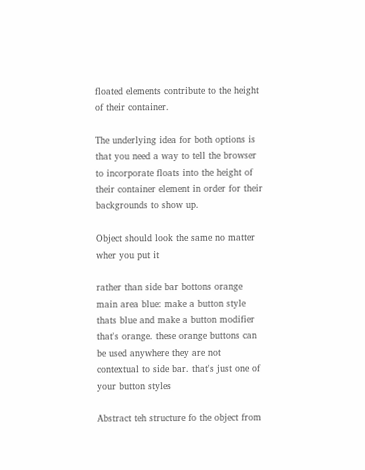floated elements contribute to the height of their container.

The underlying idea for both options is that you need a way to tell the browser to incorporate floats into the height of their container element in order for their backgrounds to show up.

Object should look the same no matter wher you put it

rather than side bar bottons orange main area blue: make a button style thats blue and make a button modifier that's orange. these orange buttons can be used anywhere they are not contextual to side bar. that's just one of your button styles

Abstract teh structure fo the object from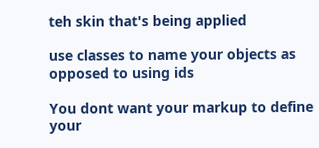teh skin that's being applied

use classes to name your objects as opposed to using ids

You dont want your markup to define your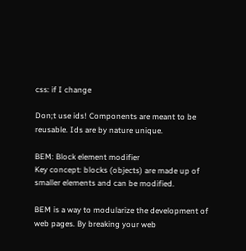css: if I change

Don;t use ids! Components are meant to be reusable. Ids are by nature unique.

BEM: Block element modifier
Key concept: blocks (objects) are made up of smaller elements and can be modified.

BEM is a way to modularize the development of web pages. By breaking your web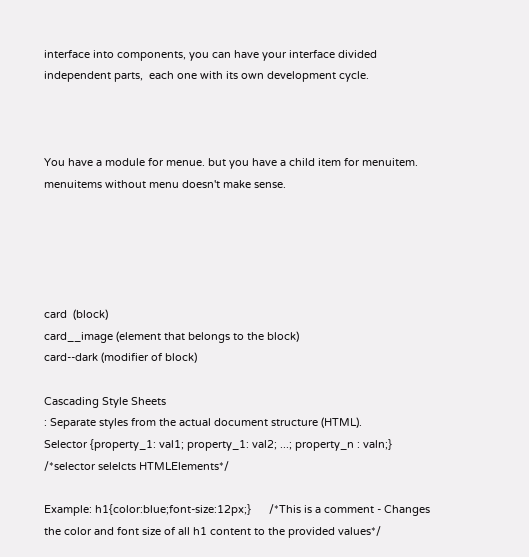interface into components, you can have your interface divided independent parts,  each one with its own development cycle.



You have a module for menue. but you have a child item for menuitem. menuitems without menu doesn't make sense.





card  (block)
card__image (element that belongs to the block)
card--dark (modifier of block)

Cascading Style Sheets
: Separate styles from the actual document structure (HTML).
Selector {property_1: val1; property_1: val2; ...; property_n : valn;}              /*selector selelcts HTMLElements*/

Example: h1{color:blue;font-size:12px;}      /*This is a comment - Changes the color and font size of all h1 content to the provided values*/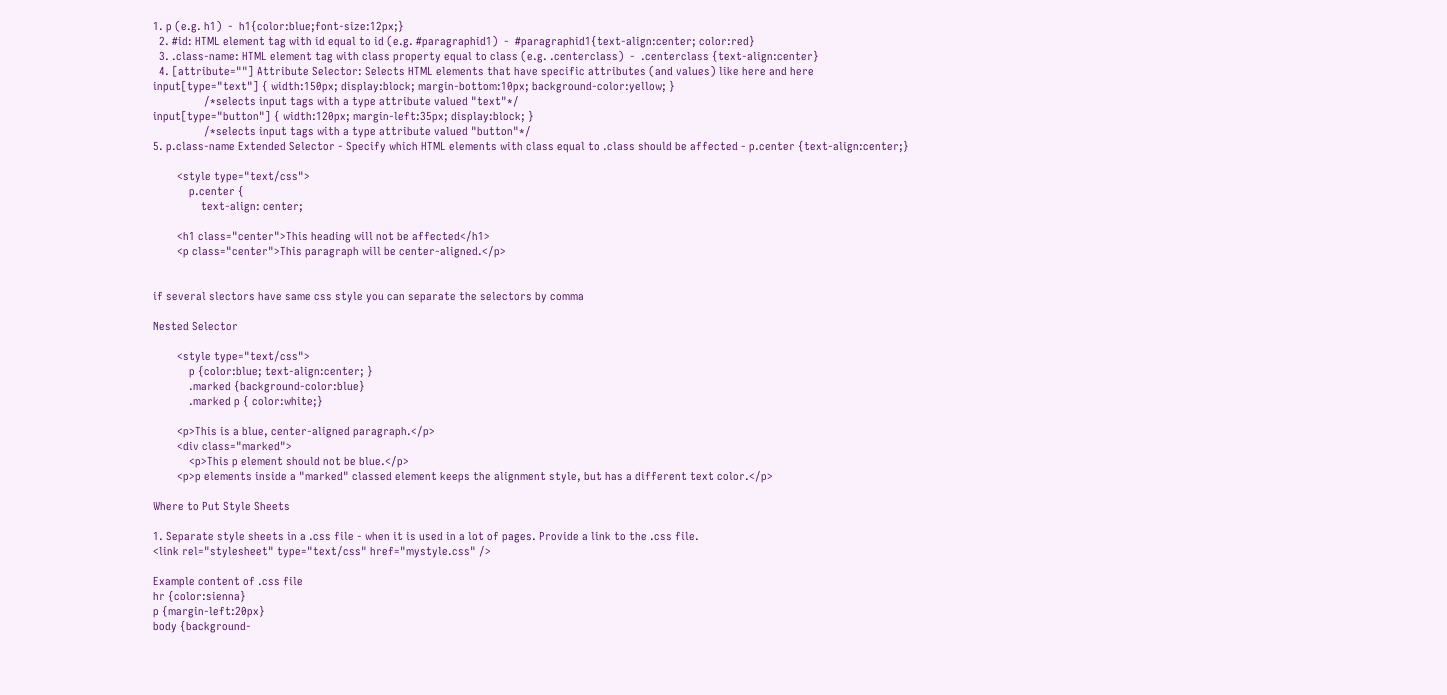1. p (e.g. h1)  -  h1{color:blue;font-size:12px;}
  2. #id: HTML element tag with id equal to id (e.g. #paragraphid1)  -  #paragraphid1{text-align:center; color:red}
  3. .class-name: HTML element tag with class property equal to class (e.g. .centerclass)  -  .centerclass {text-align:center}
  4. [attribute=""] Attribute Selector: Selects HTML elements that have specific attributes (and values) like here and here
input[type="text"] { width:150px; display:block; margin-bottom:10px; background-color:yellow; }
                 /*selects input tags with a type attribute valued "text"*/
input[type="button"] { width:120px; margin-left:35px; display:block; }
                 /*selects input tags with a type attribute valued "button"*/
5. p.class-name Extended Selector - Specify which HTML elements with class equal to .class should be affected - p.center {text-align:center;}

        <style type="text/css">
            p.center {
                text-align: center;

        <h1 class="center">This heading will not be affected</h1>
        <p class="center">This paragraph will be center-aligned.</p>


if several slectors have same css style you can separate the selectors by comma

Nested Selector

        <style type="text/css">
            p {color:blue; text-align:center; }
            .marked {background-color:blue}
            .marked p { color:white;}

        <p>This is a blue, center-aligned paragraph.</p>
        <div class="marked">
            <p>This p element should not be blue.</p>
        <p>p elements inside a "marked" classed element keeps the alignment style, but has a different text color.</p>

Where to Put Style Sheets

1. Separate style sheets in a .css file - when it is used in a lot of pages. Provide a link to the .css file.
<link rel="stylesheet" type="text/css" href="mystyle.css" />

Example content of .css file
hr {color:sienna}
p {margin-left:20px}
body {background-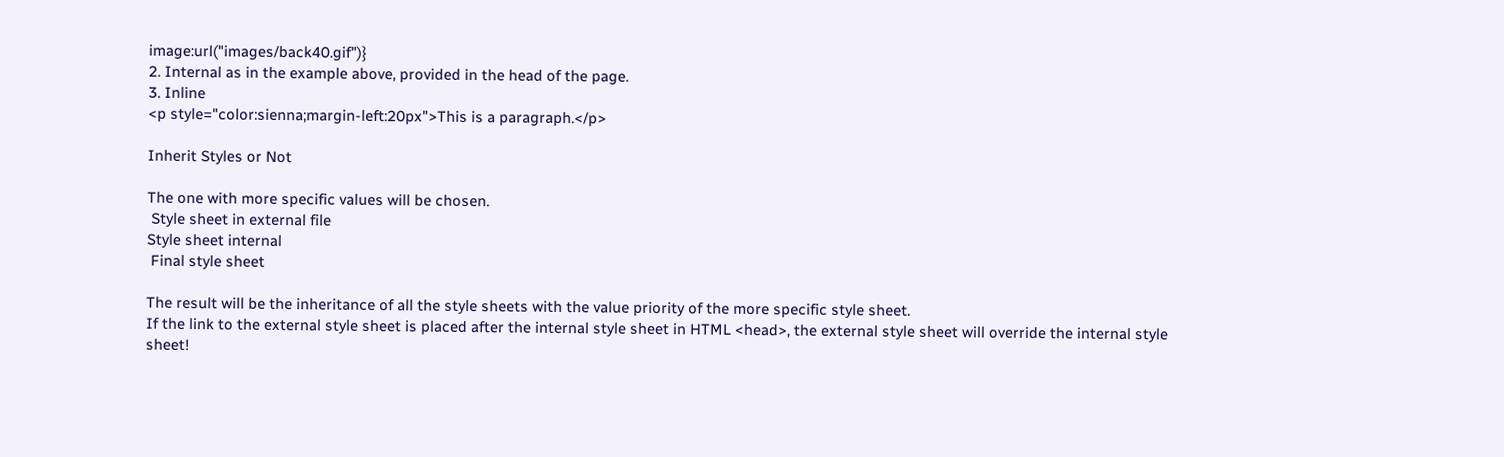image:url("images/back40.gif")}
2. Internal as in the example above, provided in the head of the page.
3. Inline
<p style="color:sienna;margin-left:20px">This is a paragraph.</p>

Inherit Styles or Not

The one with more specific values will be chosen.
 Style sheet in external file
Style sheet internal
 Final style sheet

The result will be the inheritance of all the style sheets with the value priority of the more specific style sheet.
If the link to the external style sheet is placed after the internal style sheet in HTML <head>, the external style sheet will override the internal style sheet!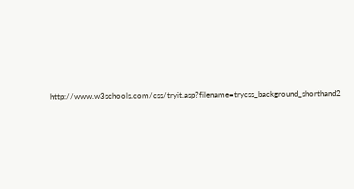http://www.w3schools.com/css/tryit.asp?filename=trycss_background_shorthand2